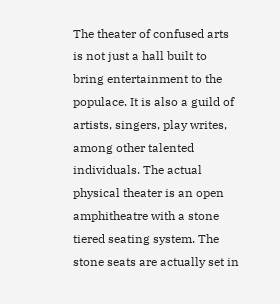The theater of confused arts is not just a hall built to bring entertainment to the populace. It is also a guild of artists, singers, play writes, among other talented individuals. The actual physical theater is an open amphitheatre with a stone tiered seating system. The stone seats are actually set in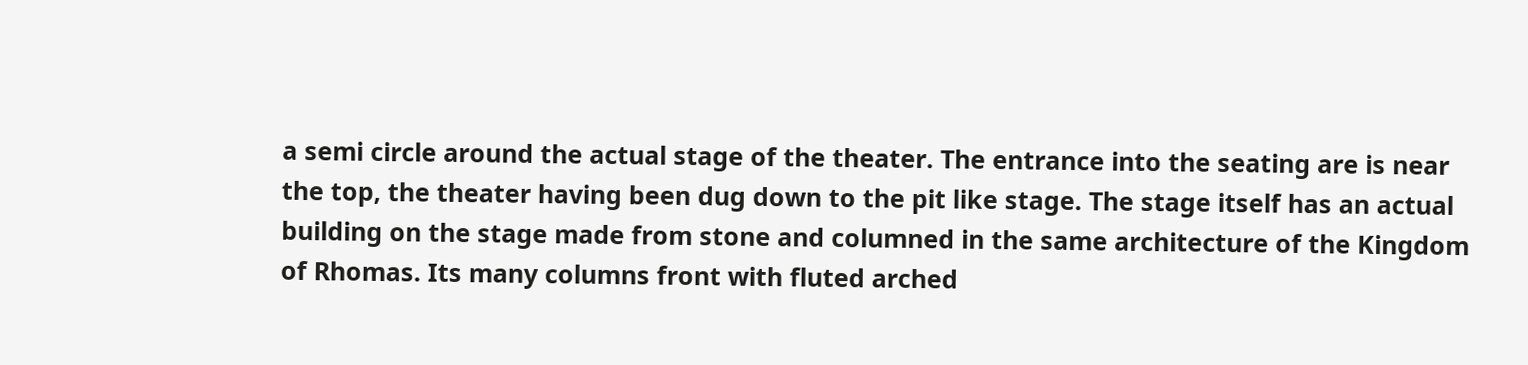a semi circle around the actual stage of the theater. The entrance into the seating are is near the top, the theater having been dug down to the pit like stage. The stage itself has an actual building on the stage made from stone and columned in the same architecture of the Kingdom of Rhomas. Its many columns front with fluted arched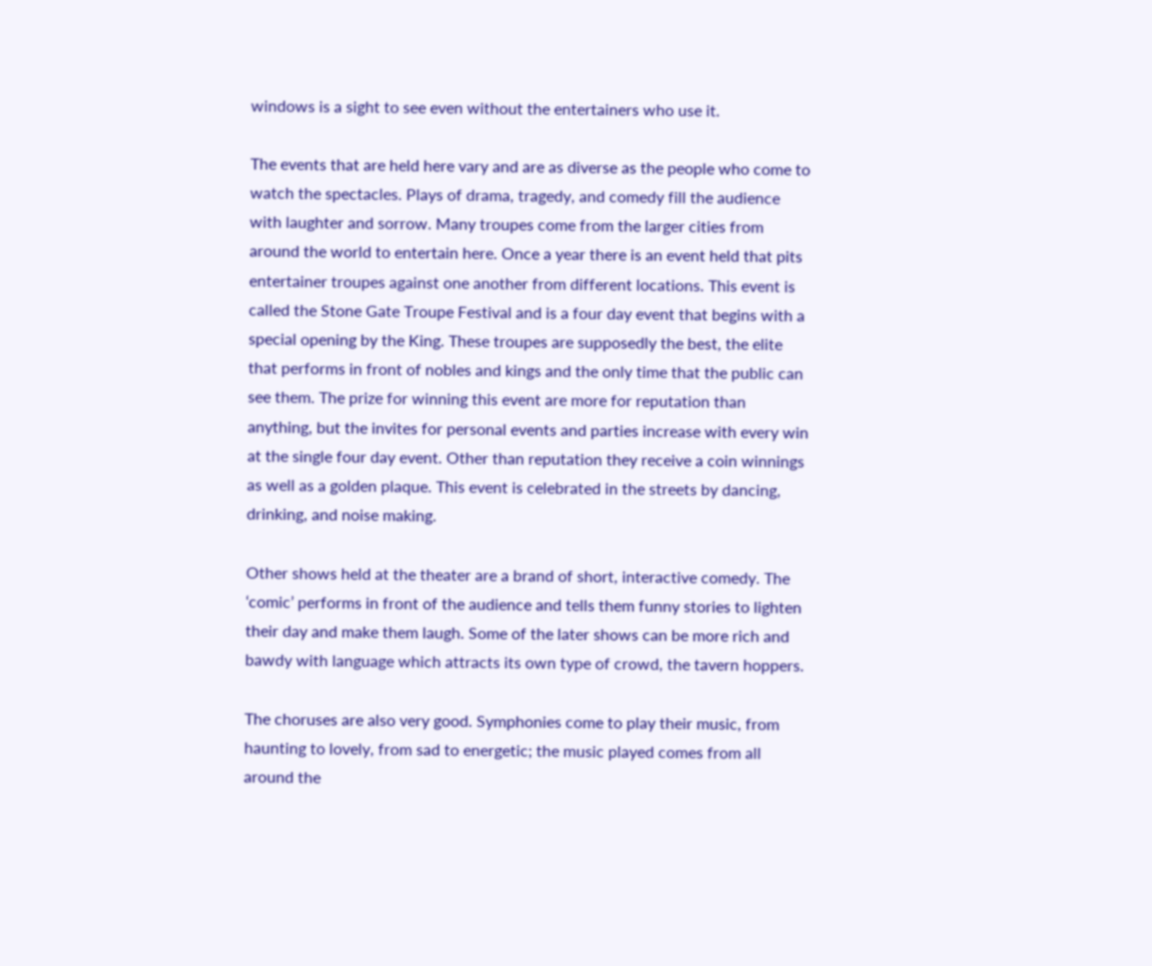windows is a sight to see even without the entertainers who use it.

The events that are held here vary and are as diverse as the people who come to watch the spectacles. Plays of drama, tragedy, and comedy fill the audience with laughter and sorrow. Many troupes come from the larger cities from around the world to entertain here. Once a year there is an event held that pits entertainer troupes against one another from different locations. This event is called the Stone Gate Troupe Festival and is a four day event that begins with a special opening by the King. These troupes are supposedly the best, the elite that performs in front of nobles and kings and the only time that the public can see them. The prize for winning this event are more for reputation than anything, but the invites for personal events and parties increase with every win at the single four day event. Other than reputation they receive a coin winnings as well as a golden plaque. This event is celebrated in the streets by dancing, drinking, and noise making.

Other shows held at the theater are a brand of short, interactive comedy. The ‘comic’ performs in front of the audience and tells them funny stories to lighten their day and make them laugh. Some of the later shows can be more rich and bawdy with language which attracts its own type of crowd, the tavern hoppers.

The choruses are also very good. Symphonies come to play their music, from haunting to lovely, from sad to energetic; the music played comes from all around the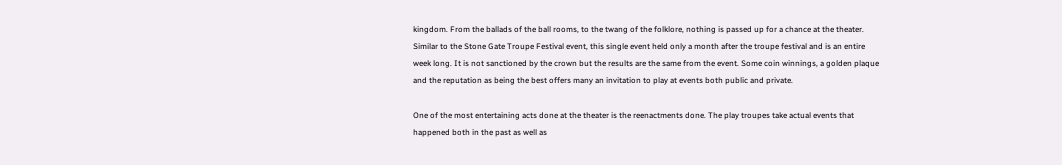kingdom. From the ballads of the ball rooms, to the twang of the folklore, nothing is passed up for a chance at the theater. Similar to the Stone Gate Troupe Festival event, this single event held only a month after the troupe festival and is an entire week long. It is not sanctioned by the crown but the results are the same from the event. Some coin winnings, a golden plaque and the reputation as being the best offers many an invitation to play at events both public and private.

One of the most entertaining acts done at the theater is the reenactments done. The play troupes take actual events that happened both in the past as well as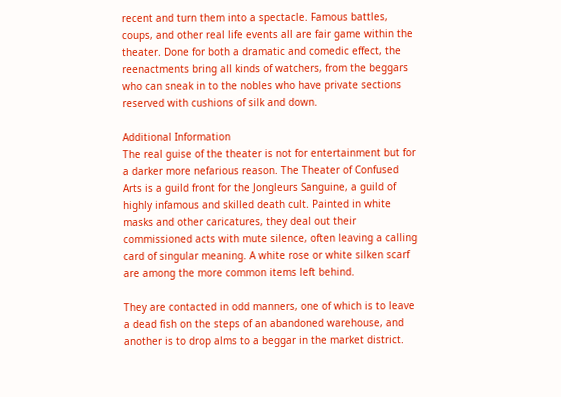recent and turn them into a spectacle. Famous battles, coups, and other real life events all are fair game within the theater. Done for both a dramatic and comedic effect, the reenactments bring all kinds of watchers, from the beggars who can sneak in to the nobles who have private sections reserved with cushions of silk and down.

Additional Information
The real guise of the theater is not for entertainment but for a darker more nefarious reason. The Theater of Confused Arts is a guild front for the Jongleurs Sanguine, a guild of highly infamous and skilled death cult. Painted in white masks and other caricatures, they deal out their commissioned acts with mute silence, often leaving a calling card of singular meaning. A white rose or white silken scarf are among the more common items left behind.

They are contacted in odd manners, one of which is to leave a dead fish on the steps of an abandoned warehouse, and another is to drop alms to a beggar in the market district.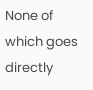None of which goes directly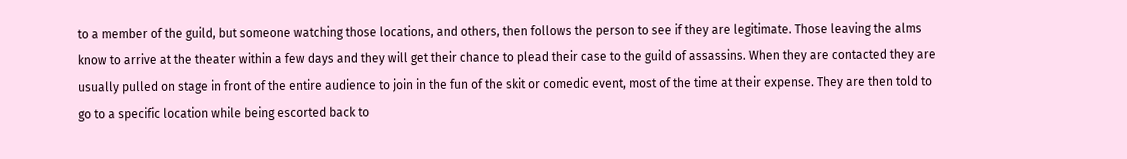to a member of the guild, but someone watching those locations, and others, then follows the person to see if they are legitimate. Those leaving the alms know to arrive at the theater within a few days and they will get their chance to plead their case to the guild of assassins. When they are contacted they are usually pulled on stage in front of the entire audience to join in the fun of the skit or comedic event, most of the time at their expense. They are then told to go to a specific location while being escorted back to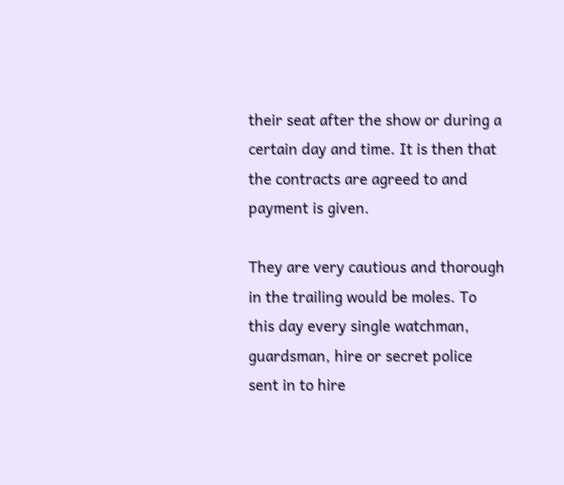their seat after the show or during a certain day and time. It is then that the contracts are agreed to and payment is given.

They are very cautious and thorough in the trailing would be moles. To this day every single watchman, guardsman, hire or secret police sent in to hire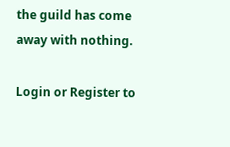the guild has come away with nothing.

Login or Register to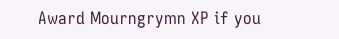Award Mourngrymn XP if you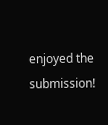enjoyed the submission!